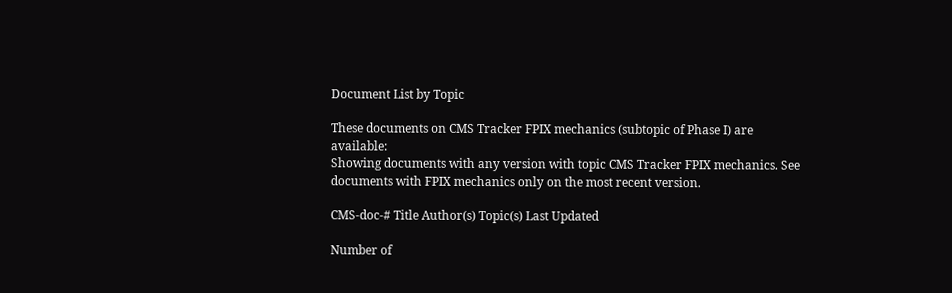Document List by Topic

These documents on CMS Tracker FPIX mechanics (subtopic of Phase I) are available:
Showing documents with any version with topic CMS Tracker FPIX mechanics. See documents with FPIX mechanics only on the most recent version.

CMS-doc-# Title Author(s) Topic(s) Last Updated

Number of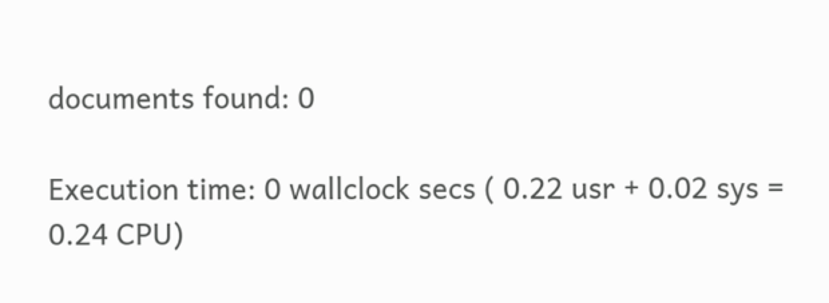documents found: 0

Execution time: 0 wallclock secs ( 0.22 usr + 0.02 sys = 0.24 CPU)